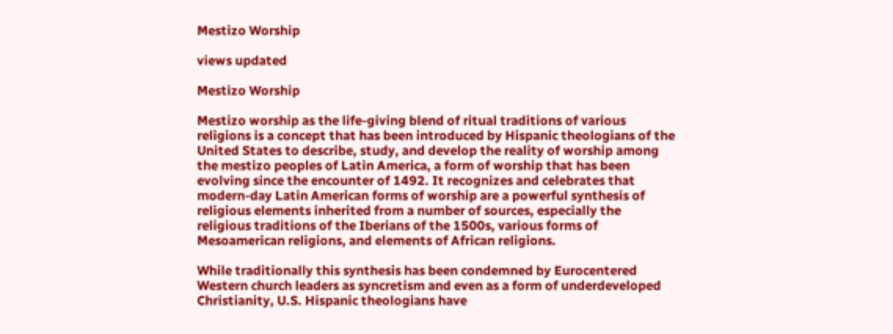Mestizo Worship

views updated

Mestizo Worship

Mestizo worship as the life-giving blend of ritual traditions of various religions is a concept that has been introduced by Hispanic theologians of the United States to describe, study, and develop the reality of worship among the mestizo peoples of Latin America, a form of worship that has been evolving since the encounter of 1492. It recognizes and celebrates that modern-day Latin American forms of worship are a powerful synthesis of religious elements inherited from a number of sources, especially the religious traditions of the Iberians of the 1500s, various forms of Mesoamerican religions, and elements of African religions.

While traditionally this synthesis has been condemned by Eurocentered Western church leaders as syncretism and even as a form of underdeveloped Christianity, U.S. Hispanic theologians have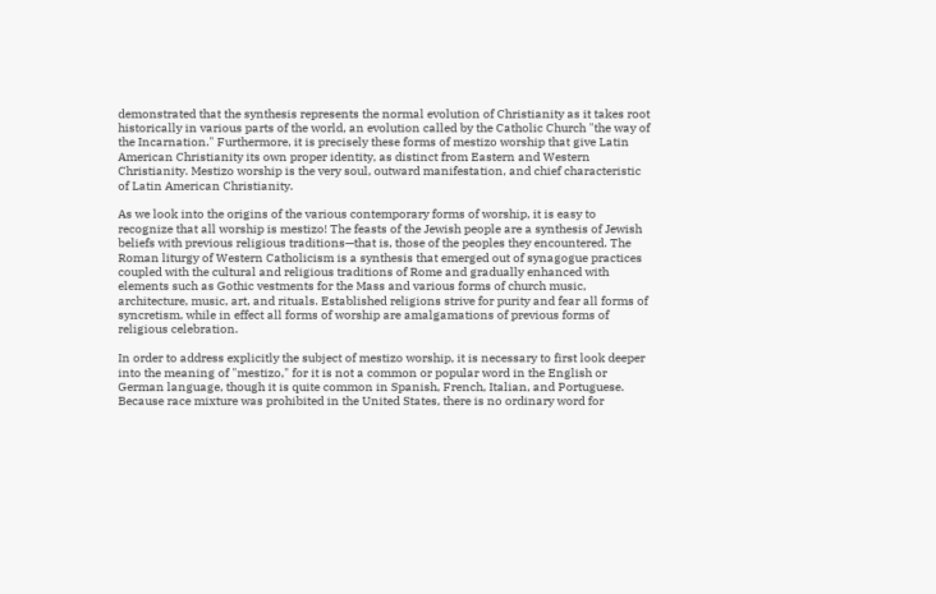demonstrated that the synthesis represents the normal evolution of Christianity as it takes root historically in various parts of the world, an evolution called by the Catholic Church "the way of the Incarnation." Furthermore, it is precisely these forms of mestizo worship that give Latin American Christianity its own proper identity, as distinct from Eastern and Western Christianity. Mestizo worship is the very soul, outward manifestation, and chief characteristic of Latin American Christianity.

As we look into the origins of the various contemporary forms of worship, it is easy to recognize that all worship is mestizo! The feasts of the Jewish people are a synthesis of Jewish beliefs with previous religious traditions—that is, those of the peoples they encountered. The Roman liturgy of Western Catholicism is a synthesis that emerged out of synagogue practices coupled with the cultural and religious traditions of Rome and gradually enhanced with elements such as Gothic vestments for the Mass and various forms of church music, architecture, music, art, and rituals. Established religions strive for purity and fear all forms of syncretism, while in effect all forms of worship are amalgamations of previous forms of religious celebration.

In order to address explicitly the subject of mestizo worship, it is necessary to first look deeper into the meaning of "mestizo," for it is not a common or popular word in the English or German language, though it is quite common in Spanish, French, Italian, and Portuguese. Because race mixture was prohibited in the United States, there is no ordinary word for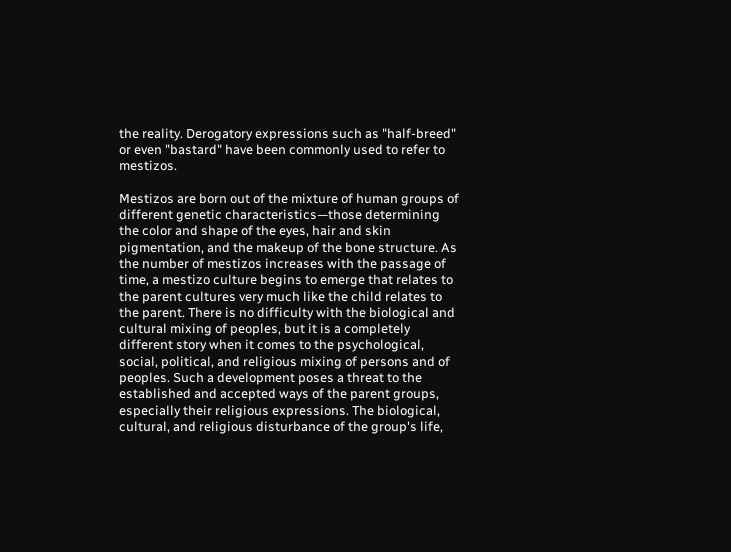the reality. Derogatory expressions such as "half-breed" or even "bastard" have been commonly used to refer to mestizos.

Mestizos are born out of the mixture of human groups of different genetic characteristics—those determining the color and shape of the eyes, hair and skin pigmentation, and the makeup of the bone structure. As the number of mestizos increases with the passage of time, a mestizo culture begins to emerge that relates to the parent cultures very much like the child relates to the parent. There is no difficulty with the biological and cultural mixing of peoples, but it is a completely different story when it comes to the psychological, social, political, and religious mixing of persons and of peoples. Such a development poses a threat to the established and accepted ways of the parent groups, especially their religious expressions. The biological, cultural, and religious disturbance of the group's life,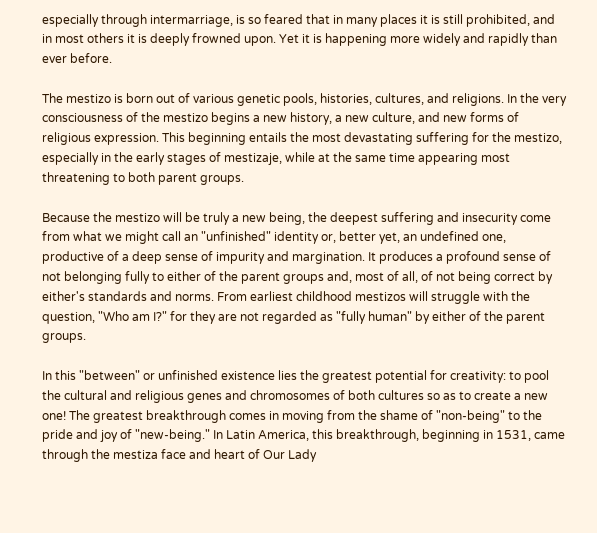especially through intermarriage, is so feared that in many places it is still prohibited, and in most others it is deeply frowned upon. Yet it is happening more widely and rapidly than ever before.

The mestizo is born out of various genetic pools, histories, cultures, and religions. In the very consciousness of the mestizo begins a new history, a new culture, and new forms of religious expression. This beginning entails the most devastating suffering for the mestizo, especially in the early stages of mestizaje, while at the same time appearing most threatening to both parent groups.

Because the mestizo will be truly a new being, the deepest suffering and insecurity come from what we might call an "unfinished" identity or, better yet, an undefined one, productive of a deep sense of impurity and margination. It produces a profound sense of not belonging fully to either of the parent groups and, most of all, of not being correct by either's standards and norms. From earliest childhood mestizos will struggle with the question, "Who am I?" for they are not regarded as "fully human" by either of the parent groups.

In this "between" or unfinished existence lies the greatest potential for creativity: to pool the cultural and religious genes and chromosomes of both cultures so as to create a new one! The greatest breakthrough comes in moving from the shame of "non-being" to the pride and joy of "new-being." In Latin America, this breakthrough, beginning in 1531, came through the mestiza face and heart of Our Lady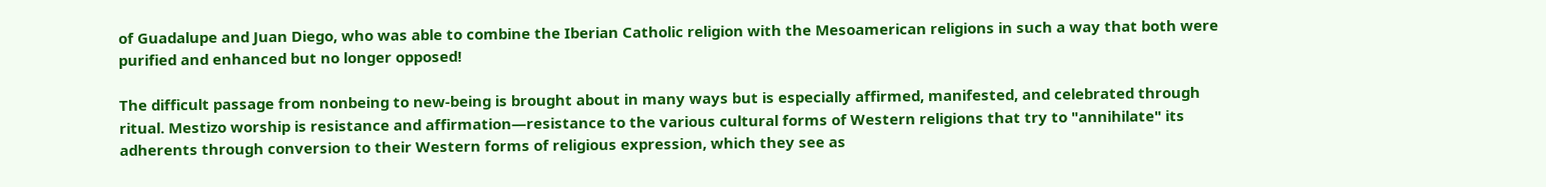of Guadalupe and Juan Diego, who was able to combine the Iberian Catholic religion with the Mesoamerican religions in such a way that both were purified and enhanced but no longer opposed!

The difficult passage from nonbeing to new-being is brought about in many ways but is especially affirmed, manifested, and celebrated through ritual. Mestizo worship is resistance and affirmation—resistance to the various cultural forms of Western religions that try to "annihilate" its adherents through conversion to their Western forms of religious expression, which they see as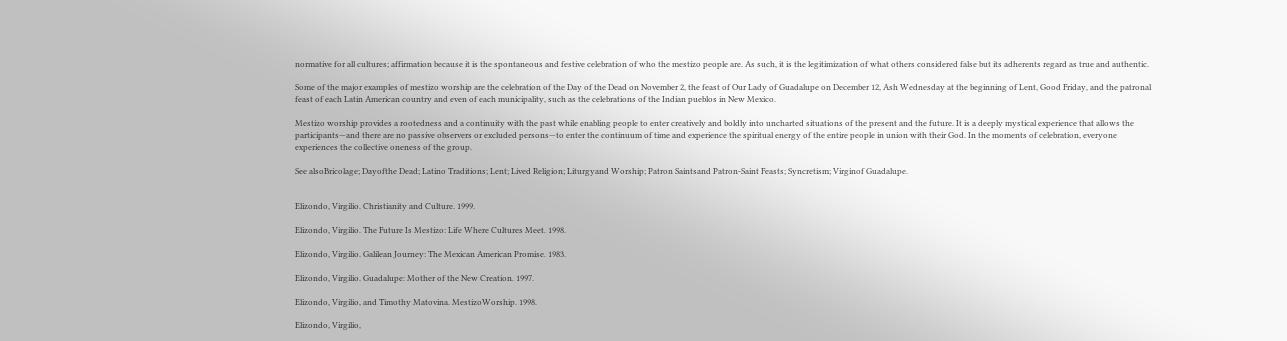normative for all cultures; affirmation because it is the spontaneous and festive celebration of who the mestizo people are. As such, it is the legitimization of what others considered false but its adherents regard as true and authentic.

Some of the major examples of mestizo worship are the celebration of the Day of the Dead on November 2, the feast of Our Lady of Guadalupe on December 12, Ash Wednesday at the beginning of Lent, Good Friday, and the patronal feast of each Latin American country and even of each municipality, such as the celebrations of the Indian pueblos in New Mexico.

Mestizo worship provides a rootedness and a continuity with the past while enabling people to enter creatively and boldly into uncharted situations of the present and the future. It is a deeply mystical experience that allows the participants—and there are no passive observers or excluded persons—to enter the continuum of time and experience the spiritual energy of the entire people in union with their God. In the moments of celebration, everyone experiences the collective oneness of the group.

See alsoBricolage; Dayofthe Dead; Latino Traditions; Lent; Lived Religion; Liturgyand Worship; Patron Saintsand Patron-Saint Feasts; Syncretism; Virginof Guadalupe.


Elizondo, Virgilio. Christianity and Culture. 1999.

Elizondo, Virgilio. The Future Is Mestizo: Life Where Cultures Meet. 1998.

Elizondo, Virgilio. Galilean Journey: The Mexican American Promise. 1983.

Elizondo, Virgilio. Guadalupe: Mother of the New Creation. 1997.

Elizondo, Virgilio, and Timothy Matovina. MestizoWorship. 1998.

Elizondo, Virgilio,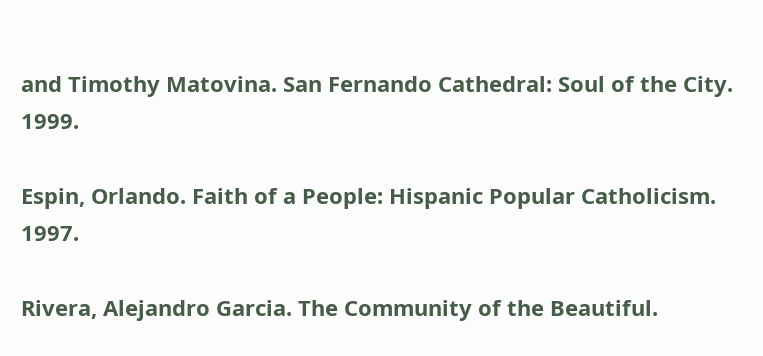and Timothy Matovina. San Fernando Cathedral: Soul of the City. 1999.

Espin, Orlando. Faith of a People: Hispanic Popular Catholicism. 1997.

Rivera, Alejandro Garcia. The Community of the Beautiful.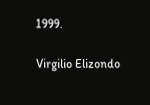1999.

Virgilio Elizondo